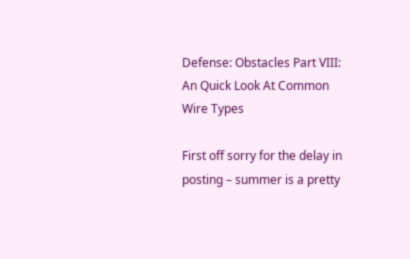Defense: Obstacles Part VIII: An Quick Look At Common Wire Types

First off sorry for the delay in posting – summer is a pretty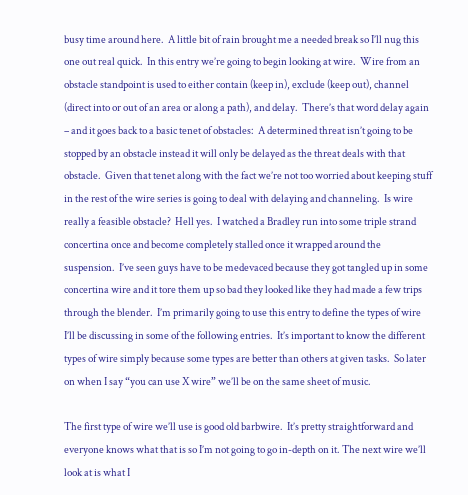busy time around here.  A little bit of rain brought me a needed break so I’ll nug this one out real quick.  In this entry we’re going to begin looking at wire.  Wire from an obstacle standpoint is used to either contain (keep in), exclude (keep out), channel (direct into or out of an area or along a path), and delay.  There’s that word delay again – and it goes back to a basic tenet of obstacles:  A determined threat isn’t going to be stopped by an obstacle instead it will only be delayed as the threat deals with that obstacle.  Given that tenet along with the fact we’re not too worried about keeping stuff in the rest of the wire series is going to deal with delaying and channeling.  Is wire really a feasible obstacle?  Hell yes.  I watched a Bradley run into some triple strand concertina once and become completely stalled once it wrapped around the suspension.  I’ve seen guys have to be medevaced because they got tangled up in some concertina wire and it tore them up so bad they looked like they had made a few trips through the blender.  I’m primarily going to use this entry to define the types of wire I’ll be discussing in some of the following entries.  It’s important to know the different types of wire simply because some types are better than others at given tasks.  So later on when I say “you can use X wire” we’ll be on the same sheet of music.

The first type of wire we’ll use is good old barbwire.  It’s pretty straightforward and everyone knows what that is so I’m not going to go in-depth on it. The next wire we’ll look at is what I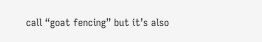call “goat fencing” but it’s also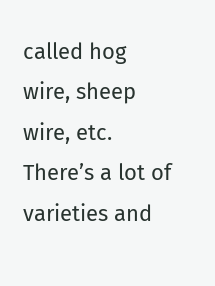called hog wire, sheep wire, etc.  There’s a lot of varieties and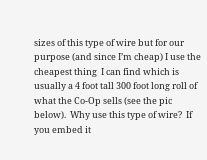sizes of this type of wire but for our purpose (and since I’m cheap) I use the cheapest thing  I can find which is usually a 4 foot tall 300 foot long roll of what the Co-Op sells (see the pic below).  Why use this type of wire?  If you embed it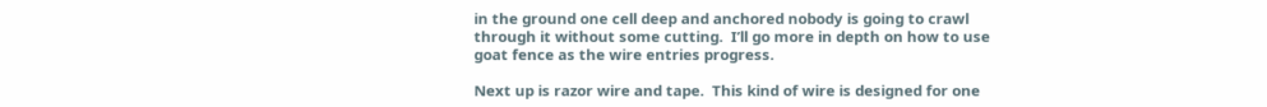in the ground one cell deep and anchored nobody is going to crawl through it without some cutting.  I’ll go more in depth on how to use goat fence as the wire entries progress.

Next up is razor wire and tape.  This kind of wire is designed for one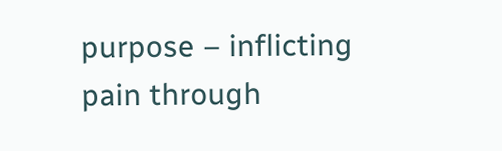purpose – inflicting pain through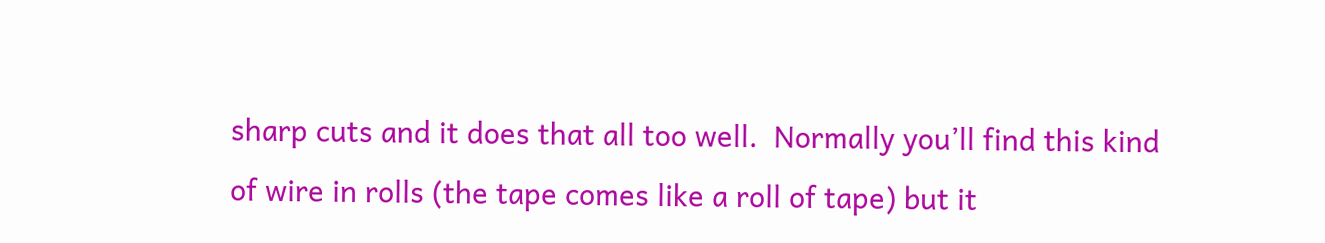sharp cuts and it does that all too well.  Normally you’ll find this kind of wire in rolls (the tape comes like a roll of tape) but it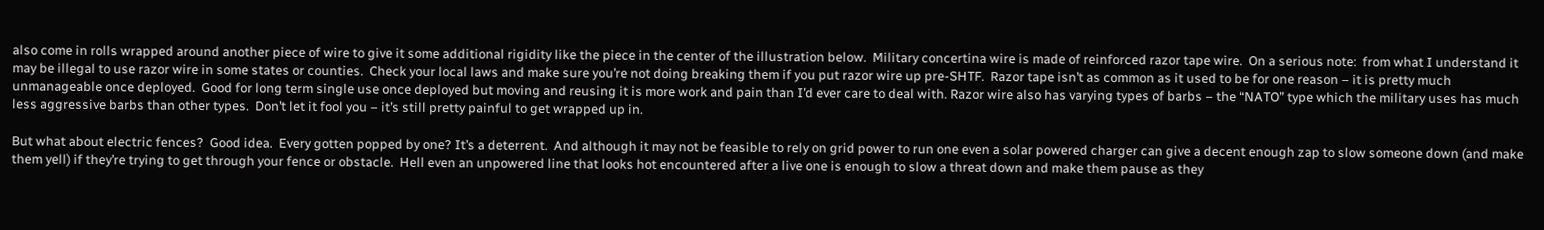also come in rolls wrapped around another piece of wire to give it some additional rigidity like the piece in the center of the illustration below.  Military concertina wire is made of reinforced razor tape wire.  On a serious note:  from what I understand it may be illegal to use razor wire in some states or counties.  Check your local laws and make sure you’re not doing breaking them if you put razor wire up pre-SHTF.  Razor tape isn’t as common as it used to be for one reason – it is pretty much unmanageable once deployed.  Good for long term single use once deployed but moving and reusing it is more work and pain than I’d ever care to deal with. Razor wire also has varying types of barbs – the “NATO” type which the military uses has much less aggressive barbs than other types.  Don’t let it fool you – it’s still pretty painful to get wrapped up in.

But what about electric fences?  Good idea.  Every gotten popped by one? It’s a deterrent.  And although it may not be feasible to rely on grid power to run one even a solar powered charger can give a decent enough zap to slow someone down (and make them yell) if they’re trying to get through your fence or obstacle.  Hell even an unpowered line that looks hot encountered after a live one is enough to slow a threat down and make them pause as they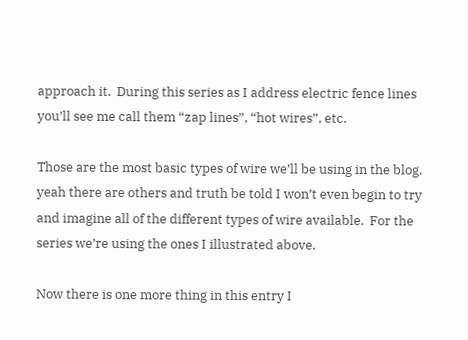approach it.  During this series as I address electric fence lines you’ll see me call them “zap lines”, “hot wires”, etc.

Those are the most basic types of wire we’ll be using in the blog.  yeah there are others and truth be told I won’t even begin to try and imagine all of the different types of wire available.  For the series we’re using the ones I illustrated above.

Now there is one more thing in this entry I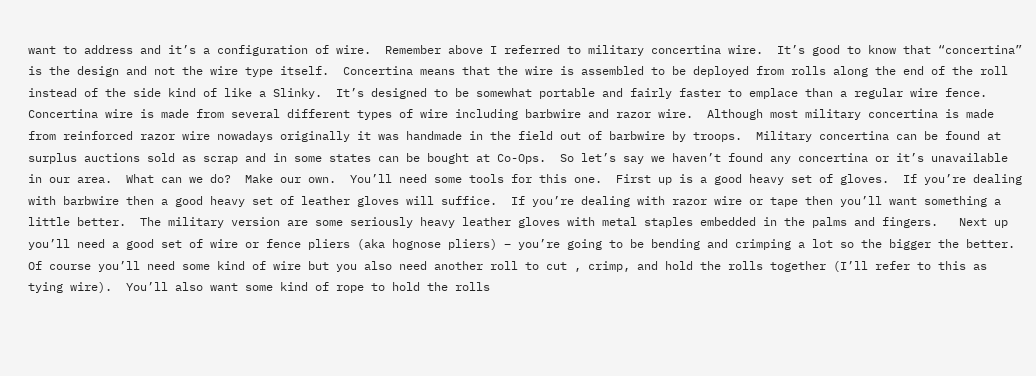want to address and it’s a configuration of wire.  Remember above I referred to military concertina wire.  It’s good to know that “concertina” is the design and not the wire type itself.  Concertina means that the wire is assembled to be deployed from rolls along the end of the roll instead of the side kind of like a Slinky.  It’s designed to be somewhat portable and fairly faster to emplace than a regular wire fence.  Concertina wire is made from several different types of wire including barbwire and razor wire.  Although most military concertina is made from reinforced razor wire nowadays originally it was handmade in the field out of barbwire by troops.  Military concertina can be found at surplus auctions sold as scrap and in some states can be bought at Co-Ops.  So let’s say we haven’t found any concertina or it’s unavailable in our area.  What can we do?  Make our own.  You’ll need some tools for this one.  First up is a good heavy set of gloves.  If you’re dealing with barbwire then a good heavy set of leather gloves will suffice.  If you’re dealing with razor wire or tape then you’ll want something a little better.  The military version are some seriously heavy leather gloves with metal staples embedded in the palms and fingers.   Next up you’ll need a good set of wire or fence pliers (aka hognose pliers) – you’re going to be bending and crimping a lot so the bigger the better.  Of course you’ll need some kind of wire but you also need another roll to cut , crimp, and hold the rolls together (I’ll refer to this as tying wire).  You’ll also want some kind of rope to hold the rolls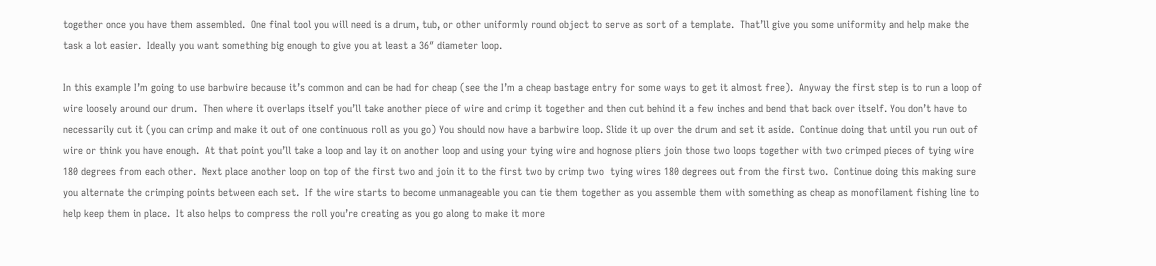together once you have them assembled.  One final tool you will need is a drum, tub, or other uniformly round object to serve as sort of a template.  That’ll give you some uniformity and help make the task a lot easier.  Ideally you want something big enough to give you at least a 36″ diameter loop.

In this example I’m going to use barbwire because it’s common and can be had for cheap (see the I’m a cheap bastage entry for some ways to get it almost free).  Anyway the first step is to run a loop of wire loosely around our drum.  Then where it overlaps itself you’ll take another piece of wire and crimp it together and then cut behind it a few inches and bend that back over itself. You don’t have to necessarily cut it (you can crimp and make it out of one continuous roll as you go) You should now have a barbwire loop. Slide it up over the drum and set it aside.  Continue doing that until you run out of wire or think you have enough.  At that point you’ll take a loop and lay it on another loop and using your tying wire and hognose pliers join those two loops together with two crimped pieces of tying wire 180 degrees from each other.  Next place another loop on top of the first two and join it to the first two by crimp two  tying wires 180 degrees out from the first two.  Continue doing this making sure you alternate the crimping points between each set.  If the wire starts to become unmanageable you can tie them together as you assemble them with something as cheap as monofilament fishing line to help keep them in place.  It also helps to compress the roll you’re creating as you go along to make it more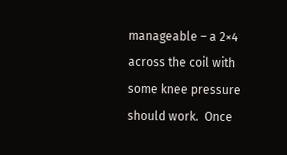manageable – a 2×4 across the coil with some knee pressure should work.  Once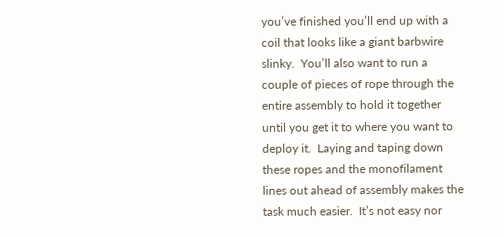you’ve finished you’ll end up with a coil that looks like a giant barbwire slinky.  You’ll also want to run a couple of pieces of rope through the entire assembly to hold it together until you get it to where you want to deploy it.  Laying and taping down these ropes and the monofilament lines out ahead of assembly makes the task much easier.  It’s not easy nor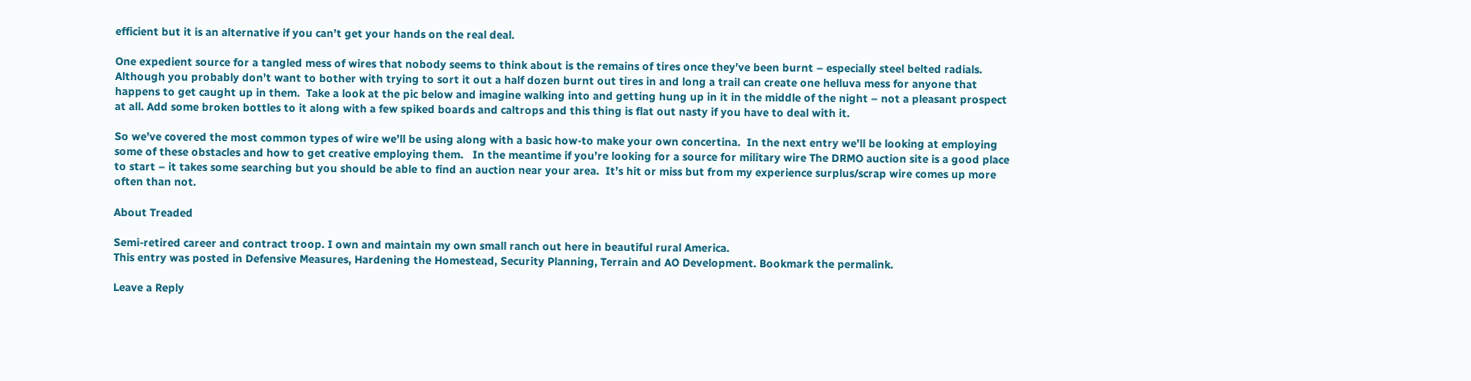efficient but it is an alternative if you can’t get your hands on the real deal.

One expedient source for a tangled mess of wires that nobody seems to think about is the remains of tires once they’ve been burnt – especially steel belted radials.  Although you probably don’t want to bother with trying to sort it out a half dozen burnt out tires in and long a trail can create one helluva mess for anyone that happens to get caught up in them.  Take a look at the pic below and imagine walking into and getting hung up in it in the middle of the night – not a pleasant prospect at all. Add some broken bottles to it along with a few spiked boards and caltrops and this thing is flat out nasty if you have to deal with it.

So we’ve covered the most common types of wire we’ll be using along with a basic how-to make your own concertina.  In the next entry we’ll be looking at employing some of these obstacles and how to get creative employing them.   In the meantime if you’re looking for a source for military wire The DRMO auction site is a good place to start – it takes some searching but you should be able to find an auction near your area.  It’s hit or miss but from my experience surplus/scrap wire comes up more often than not.

About Treaded

Semi-retired career and contract troop. I own and maintain my own small ranch out here in beautiful rural America.
This entry was posted in Defensive Measures, Hardening the Homestead, Security Planning, Terrain and AO Development. Bookmark the permalink.

Leave a Reply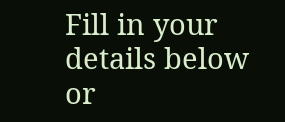Fill in your details below or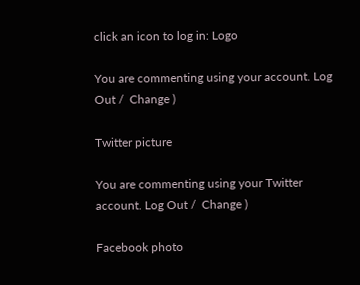click an icon to log in: Logo

You are commenting using your account. Log Out /  Change )

Twitter picture

You are commenting using your Twitter account. Log Out /  Change )

Facebook photo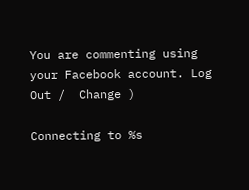You are commenting using your Facebook account. Log Out /  Change )

Connecting to %s